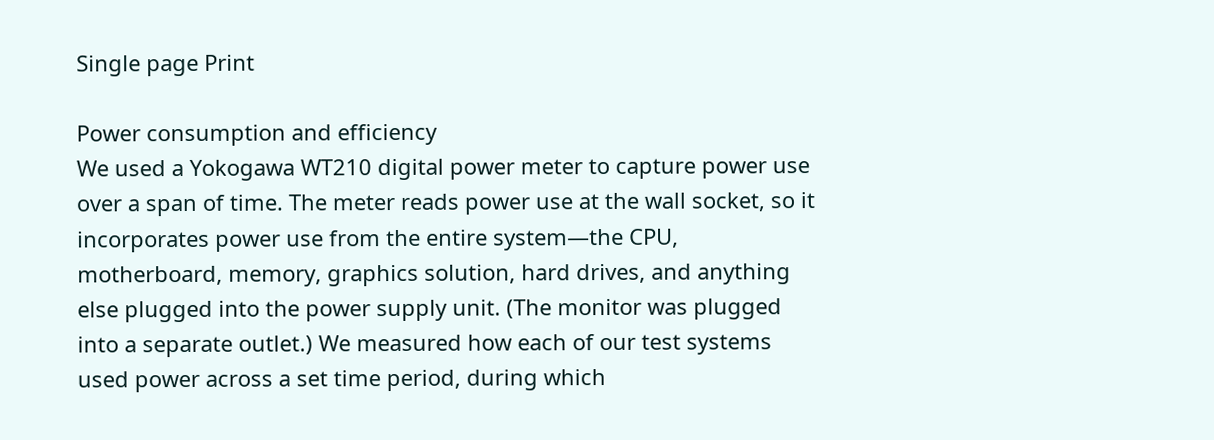Single page Print

Power consumption and efficiency
We used a Yokogawa WT210 digital power meter to capture power use over a span of time. The meter reads power use at the wall socket, so it incorporates power use from the entire system—the CPU, motherboard, memory, graphics solution, hard drives, and anything else plugged into the power supply unit. (The monitor was plugged into a separate outlet.) We measured how each of our test systems used power across a set time period, during which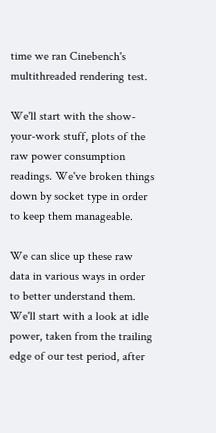time we ran Cinebench's multithreaded rendering test.

We'll start with the show-your-work stuff, plots of the raw power consumption readings. We've broken things down by socket type in order to keep them manageable.

We can slice up these raw data in various ways in order to better understand them. We'll start with a look at idle power, taken from the trailing edge of our test period, after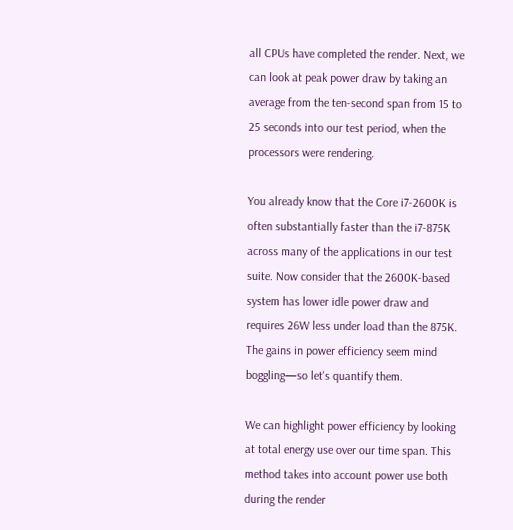all CPUs have completed the render. Next, we can look at peak power draw by taking an average from the ten-second span from 15 to 25 seconds into our test period, when the processors were rendering.

You already know that the Core i7-2600K is often substantially faster than the i7-875K across many of the applications in our test suite. Now consider that the 2600K-based system has lower idle power draw and requires 26W less under load than the 875K. The gains in power efficiency seem mind boggling—so let's quantify them.

We can highlight power efficiency by looking at total energy use over our time span. This method takes into account power use both during the render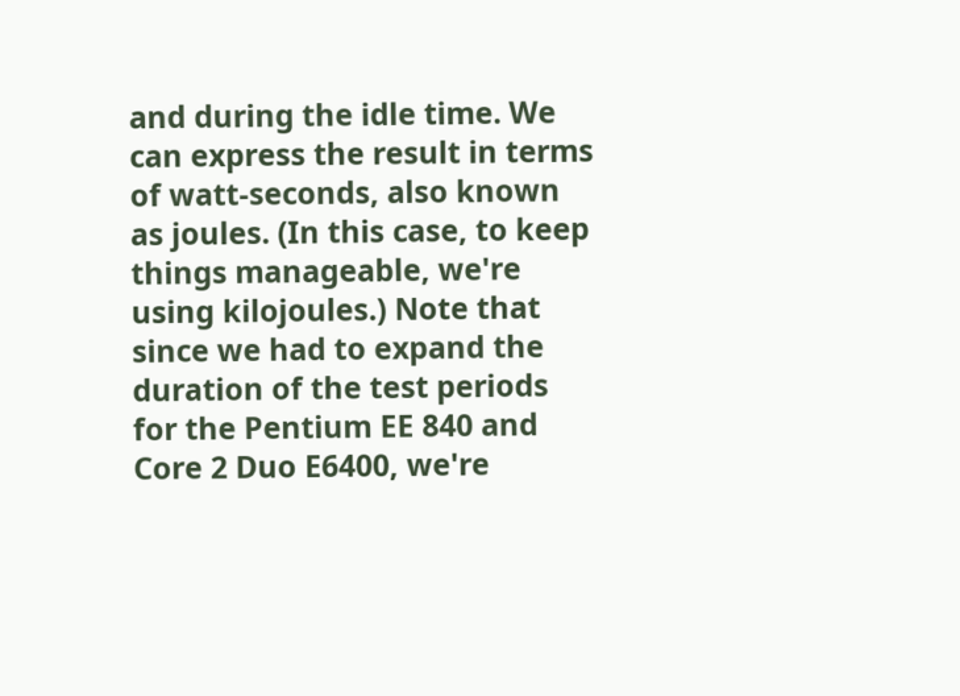and during the idle time. We can express the result in terms of watt-seconds, also known as joules. (In this case, to keep things manageable, we're using kilojoules.) Note that since we had to expand the duration of the test periods for the Pentium EE 840 and Core 2 Duo E6400, we're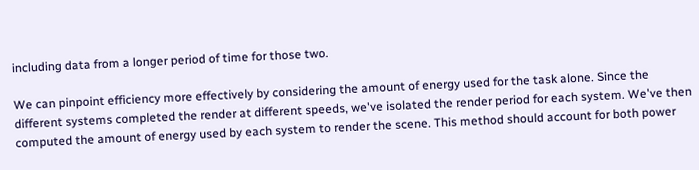including data from a longer period of time for those two.

We can pinpoint efficiency more effectively by considering the amount of energy used for the task alone. Since the different systems completed the render at different speeds, we've isolated the render period for each system. We've then computed the amount of energy used by each system to render the scene. This method should account for both power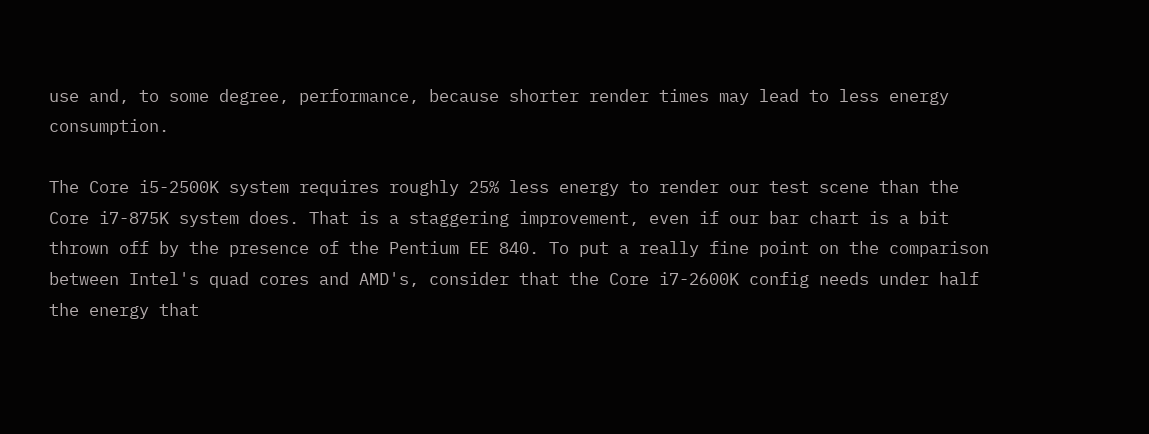use and, to some degree, performance, because shorter render times may lead to less energy consumption.

The Core i5-2500K system requires roughly 25% less energy to render our test scene than the Core i7-875K system does. That is a staggering improvement, even if our bar chart is a bit thrown off by the presence of the Pentium EE 840. To put a really fine point on the comparison between Intel's quad cores and AMD's, consider that the Core i7-2600K config needs under half the energy that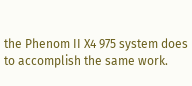the Phenom II X4 975 system does to accomplish the same work.